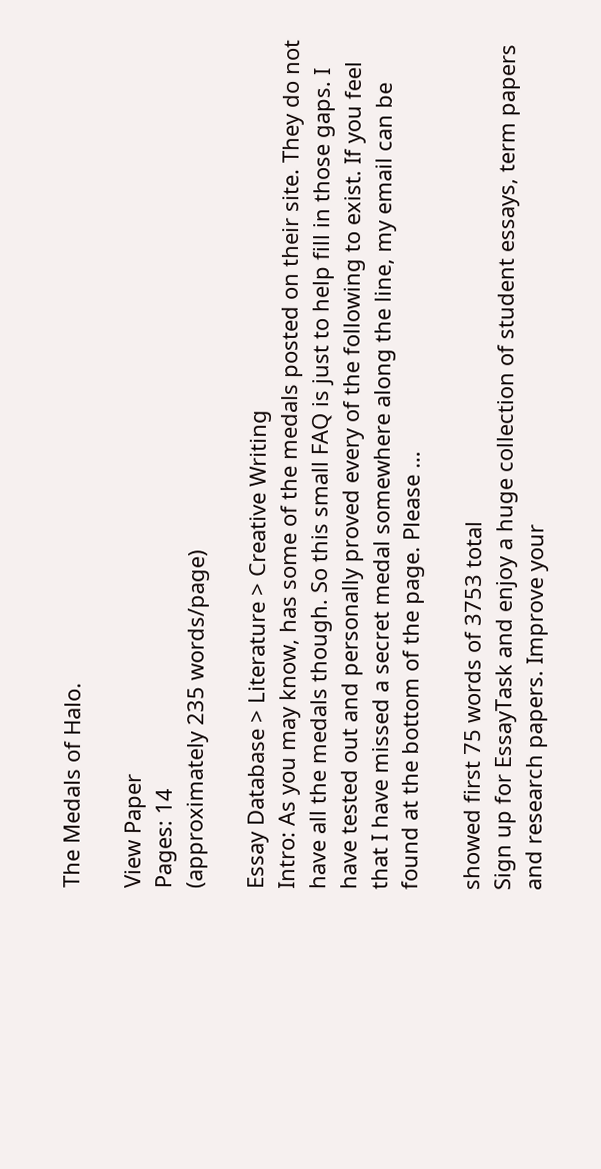The Medals of Halo.

View Paper
Pages: 14
(approximately 235 words/page)

Essay Database > Literature > Creative Writing
Intro: As you may know, has some of the medals posted on their site. They do not have all the medals though. So this small FAQ is just to help fill in those gaps. I have tested out and personally proved every of the following to exist. If you feel that I have missed a secret medal somewhere along the line, my email can be found at the bottom of the page. Please …

showed first 75 words of 3753 total
Sign up for EssayTask and enjoy a huge collection of student essays, term papers and research papers. Improve your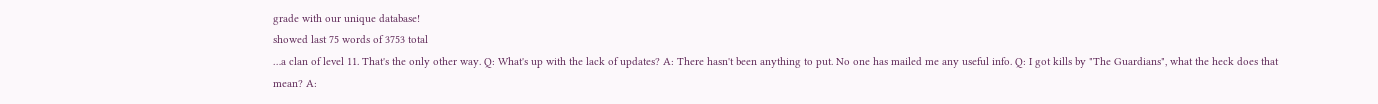grade with our unique database!
showed last 75 words of 3753 total
…a clan of level 11. That's the only other way. Q: What's up with the lack of updates? A: There hasn't been anything to put. No one has mailed me any useful info. Q: I got kills by "The Guardians", what the heck does that mean? A: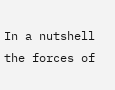In a nutshell the forces of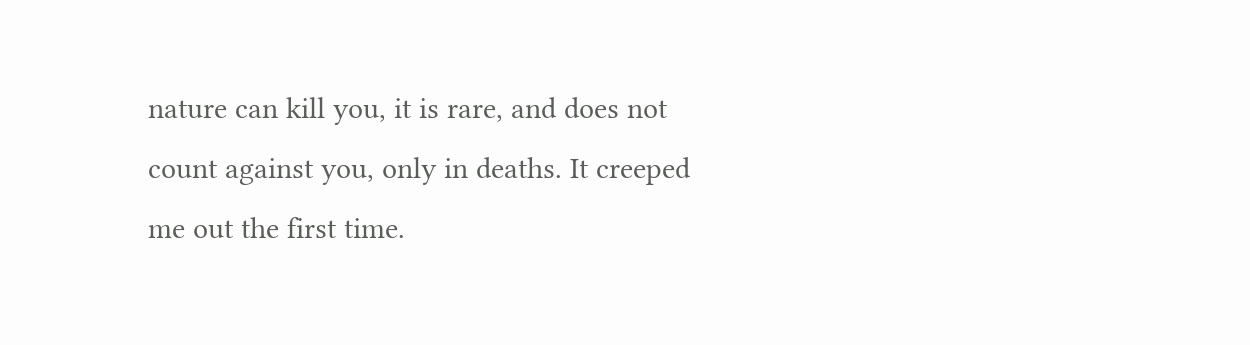nature can kill you, it is rare, and does not count against you, only in deaths. It creeped me out the first time.